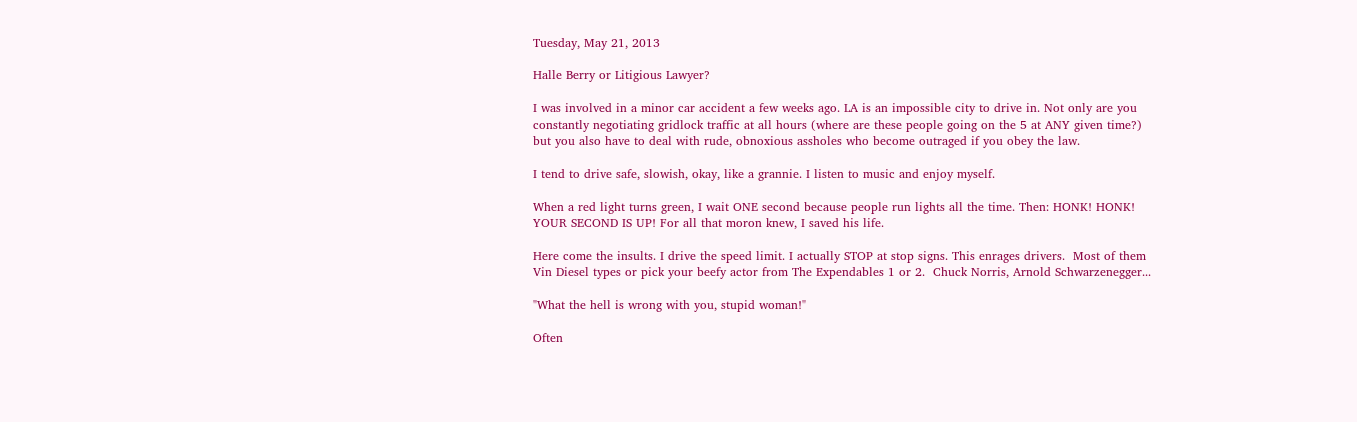Tuesday, May 21, 2013

Halle Berry or Litigious Lawyer?

I was involved in a minor car accident a few weeks ago. LA is an impossible city to drive in. Not only are you constantly negotiating gridlock traffic at all hours (where are these people going on the 5 at ANY given time?) but you also have to deal with rude, obnoxious assholes who become outraged if you obey the law.

I tend to drive safe, slowish, okay, like a grannie. I listen to music and enjoy myself.

When a red light turns green, I wait ONE second because people run lights all the time. Then: HONK! HONK! YOUR SECOND IS UP! For all that moron knew, I saved his life.

Here come the insults. I drive the speed limit. I actually STOP at stop signs. This enrages drivers.  Most of them Vin Diesel types or pick your beefy actor from The Expendables 1 or 2.  Chuck Norris, Arnold Schwarzenegger...

"What the hell is wrong with you, stupid woman!"

Often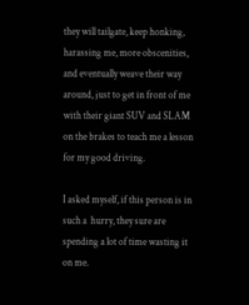they will tailgate, keep honking, harassing me, more obscenities, and eventually weave their way around, just to get in front of me with their giant SUV and SLAM on the brakes to teach me a lesson for my good driving.

I asked myself, if this person is in such a  hurry, they sure are spending a lot of time wasting it on me.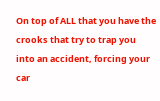On top of ALL that you have the crooks that try to trap you into an accident, forcing your car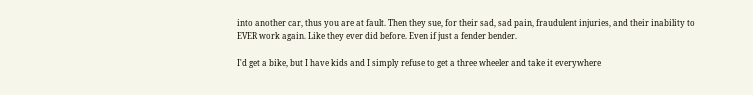into another car, thus you are at fault. Then they sue, for their sad, sad pain, fraudulent injuries, and their inability to EVER work again. Like they ever did before. Even if just a fender bender.

I'd get a bike, but I have kids and I simply refuse to get a three wheeler and take it everywhere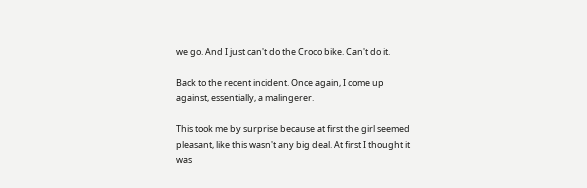we go. And I just can't do the Croco bike. Can't do it.

Back to the recent incident. Once again, I come up against, essentially, a malingerer.

This took me by surprise because at first the girl seemed pleasant, like this wasn't any big deal. At first I thought it was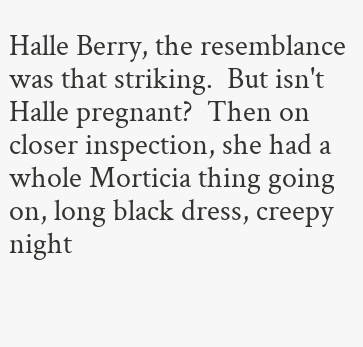Halle Berry, the resemblance was that striking.  But isn't Halle pregnant?  Then on closer inspection, she had a whole Morticia thing going on, long black dress, creepy night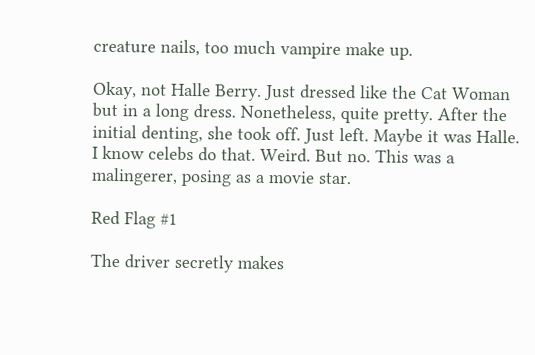creature nails, too much vampire make up.

Okay, not Halle Berry. Just dressed like the Cat Woman but in a long dress. Nonetheless, quite pretty. After the initial denting, she took off. Just left. Maybe it was Halle. I know celebs do that. Weird. But no. This was a malingerer, posing as a movie star.

Red Flag #1

The driver secretly makes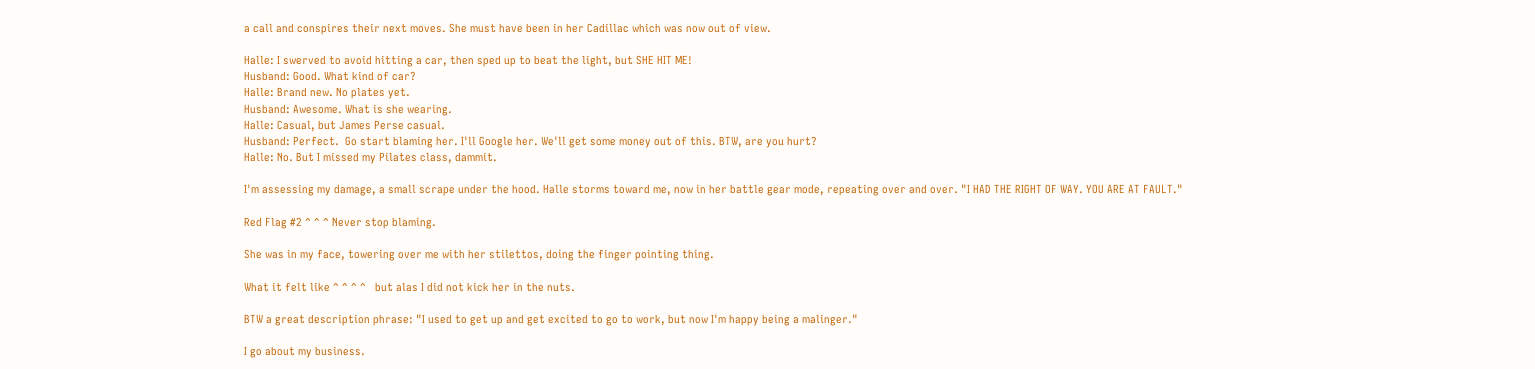a call and conspires their next moves. She must have been in her Cadillac which was now out of view.

Halle: I swerved to avoid hitting a car, then sped up to beat the light, but SHE HIT ME!
Husband: Good. What kind of car?
Halle: Brand new. No plates yet.
Husband: Awesome. What is she wearing.
Halle: Casual, but James Perse casual.
Husband: Perfect.  Go start blaming her. I'll Google her. We'll get some money out of this. BTW, are you hurt?
Halle: No. But I missed my Pilates class, dammit.

I'm assessing my damage, a small scrape under the hood. Halle storms toward me, now in her battle gear mode, repeating over and over. "I HAD THE RIGHT OF WAY. YOU ARE AT FAULT."

Red Flag #2 ^ ^ ^ Never stop blaming.

She was in my face, towering over me with her stilettos, doing the finger pointing thing.

What it felt like ^ ^ ^ ^   but alas I did not kick her in the nuts.

BTW a great description phrase: "I used to get up and get excited to go to work, but now I'm happy being a malinger."

I go about my business.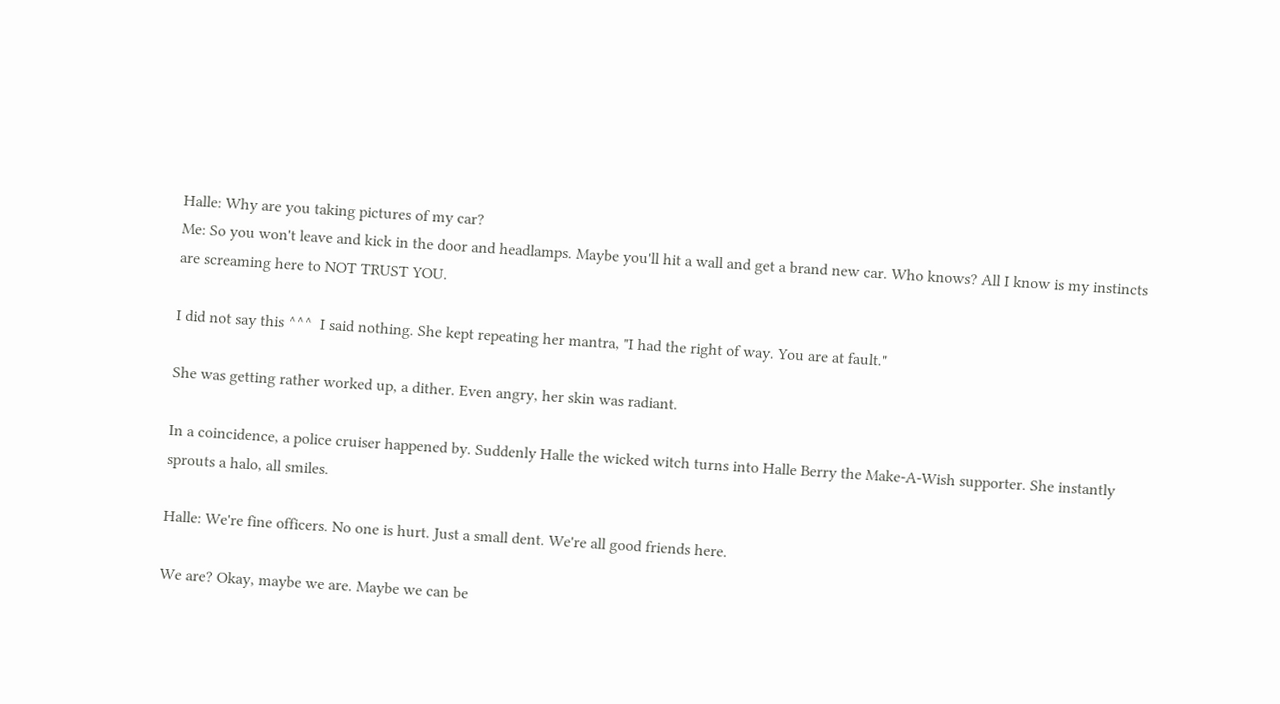Halle: Why are you taking pictures of my car?
Me: So you won't leave and kick in the door and headlamps. Maybe you'll hit a wall and get a brand new car. Who knows? All I know is my instincts are screaming here to NOT TRUST YOU.

I did not say this ^^^  I said nothing. She kept repeating her mantra, "I had the right of way. You are at fault."

She was getting rather worked up, a dither. Even angry, her skin was radiant.

In a coincidence, a police cruiser happened by. Suddenly Halle the wicked witch turns into Halle Berry the Make-A-Wish supporter. She instantly sprouts a halo, all smiles.

Halle: We're fine officers. No one is hurt. Just a small dent. We're all good friends here.

We are? Okay, maybe we are. Maybe we can be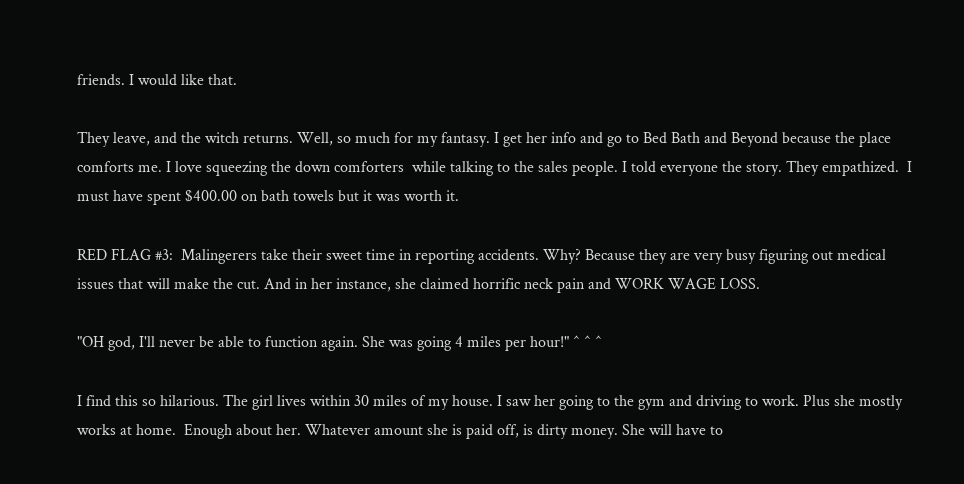friends. I would like that.

They leave, and the witch returns. Well, so much for my fantasy. I get her info and go to Bed Bath and Beyond because the place comforts me. I love squeezing the down comforters  while talking to the sales people. I told everyone the story. They empathized.  I must have spent $400.00 on bath towels but it was worth it.

RED FLAG #3:  Malingerers take their sweet time in reporting accidents. Why? Because they are very busy figuring out medical issues that will make the cut. And in her instance, she claimed horrific neck pain and WORK WAGE LOSS.

"OH god, I'll never be able to function again. She was going 4 miles per hour!" ^ ^ ^

I find this so hilarious. The girl lives within 30 miles of my house. I saw her going to the gym and driving to work. Plus she mostly works at home.  Enough about her. Whatever amount she is paid off, is dirty money. She will have to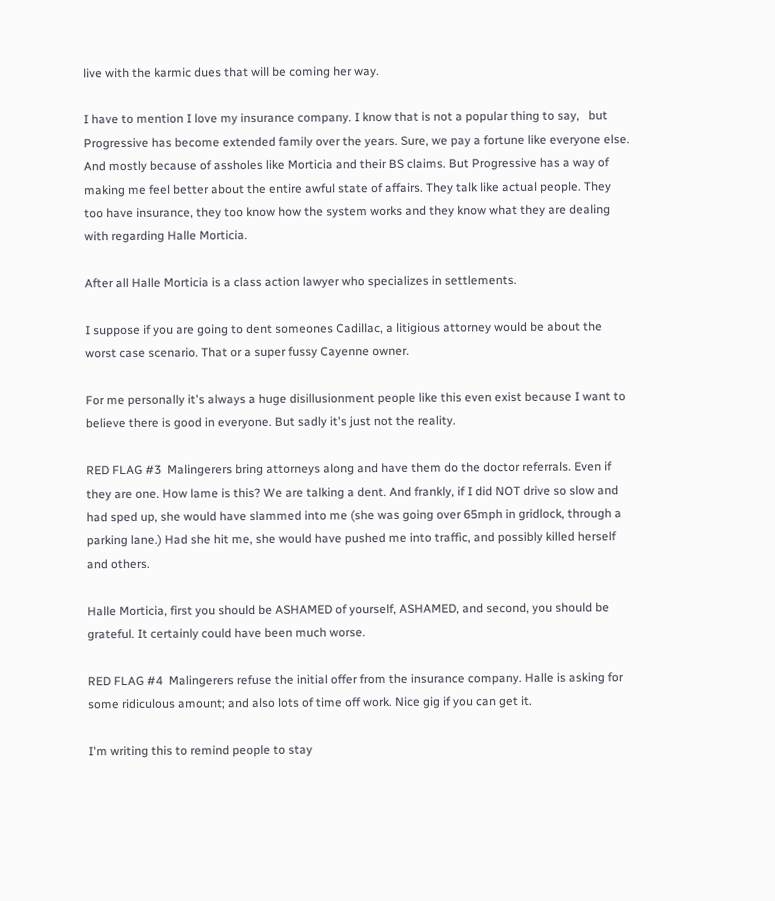live with the karmic dues that will be coming her way.

I have to mention I love my insurance company. I know that is not a popular thing to say,   but Progressive has become extended family over the years. Sure, we pay a fortune like everyone else. And mostly because of assholes like Morticia and their BS claims. But Progressive has a way of making me feel better about the entire awful state of affairs. They talk like actual people. They too have insurance, they too know how the system works and they know what they are dealing with regarding Halle Morticia.

After all Halle Morticia is a class action lawyer who specializes in settlements.

I suppose if you are going to dent someones Cadillac, a litigious attorney would be about the worst case scenario. That or a super fussy Cayenne owner.

For me personally it's always a huge disillusionment people like this even exist because I want to believe there is good in everyone. But sadly it's just not the reality.

RED FLAG #3  Malingerers bring attorneys along and have them do the doctor referrals. Even if they are one. How lame is this? We are talking a dent. And frankly, if I did NOT drive so slow and had sped up, she would have slammed into me (she was going over 65mph in gridlock, through a parking lane.) Had she hit me, she would have pushed me into traffic, and possibly killed herself and others.

Halle Morticia, first you should be ASHAMED of yourself, ASHAMED, and second, you should be grateful. It certainly could have been much worse.

RED FLAG #4  Malingerers refuse the initial offer from the insurance company. Halle is asking for some ridiculous amount; and also lots of time off work. Nice gig if you can get it.

I'm writing this to remind people to stay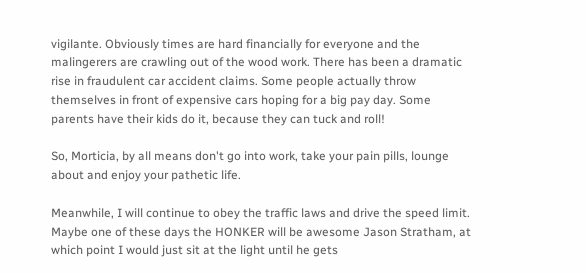vigilante. Obviously times are hard financially for everyone and the malingerers are crawling out of the wood work. There has been a dramatic rise in fraudulent car accident claims. Some people actually throw themselves in front of expensive cars hoping for a big pay day. Some parents have their kids do it, because they can tuck and roll!

So, Morticia, by all means don't go into work, take your pain pills, lounge about and enjoy your pathetic life.

Meanwhile, I will continue to obey the traffic laws and drive the speed limit. Maybe one of these days the HONKER will be awesome Jason Stratham, at which point I would just sit at the light until he gets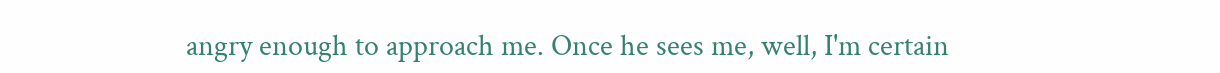angry enough to approach me. Once he sees me, well, I'm certain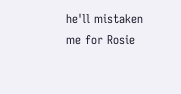he'll mistaken me for Rosie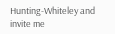Hunting-Whiteley and invite me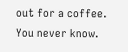out for a coffee. You never know.